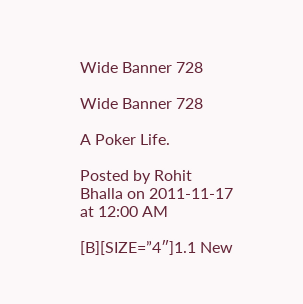Wide Banner 728

Wide Banner 728

A Poker Life.

Posted by Rohit Bhalla on 2011-11-17 at 12:00 AM

[B][SIZE=”4″]1.1 New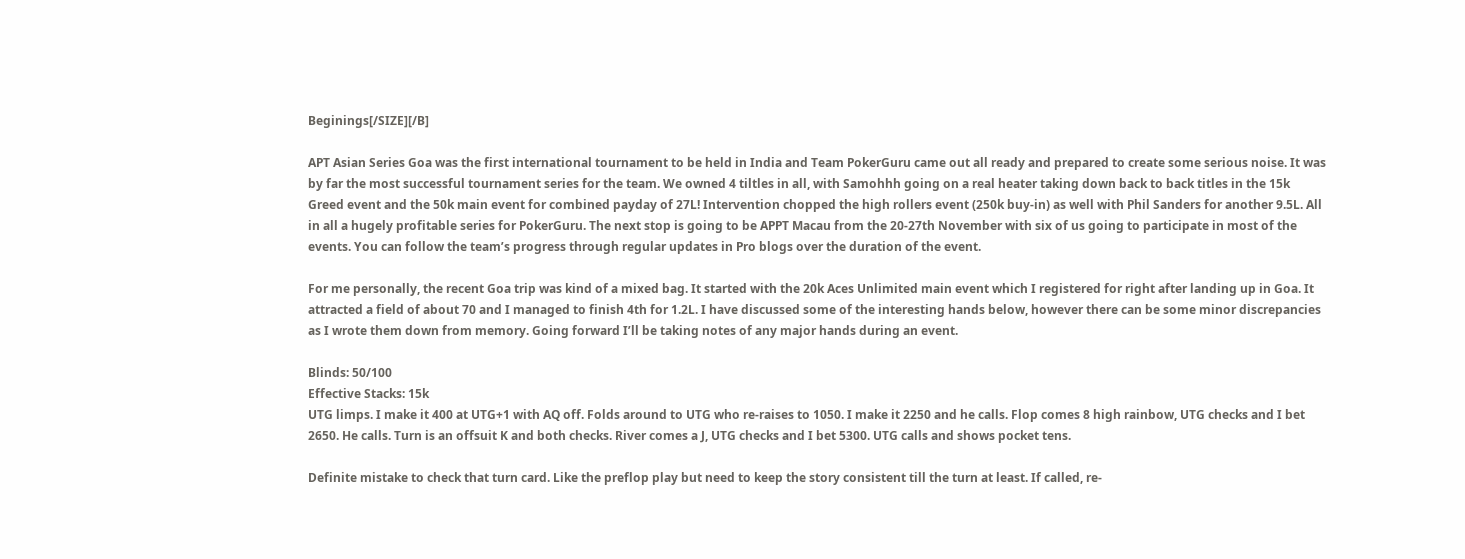Beginings[/SIZE][/B]

APT Asian Series Goa was the first international tournament to be held in India and Team PokerGuru came out all ready and prepared to create some serious noise. It was by far the most successful tournament series for the team. We owned 4 tiltles in all, with Samohhh going on a real heater taking down back to back titles in the 15k Greed event and the 50k main event for combined payday of 27L! Intervention chopped the high rollers event (250k buy-in) as well with Phil Sanders for another 9.5L. All in all a hugely profitable series for PokerGuru. The next stop is going to be APPT Macau from the 20-27th November with six of us going to participate in most of the events. You can follow the team’s progress through regular updates in Pro blogs over the duration of the event.

For me personally, the recent Goa trip was kind of a mixed bag. It started with the 20k Aces Unlimited main event which I registered for right after landing up in Goa. It attracted a field of about 70 and I managed to finish 4th for 1.2L. I have discussed some of the interesting hands below, however there can be some minor discrepancies as I wrote them down from memory. Going forward I’ll be taking notes of any major hands during an event.

Blinds: 50/100
Effective Stacks: 15k
UTG limps. I make it 400 at UTG+1 with AQ off. Folds around to UTG who re-raises to 1050. I make it 2250 and he calls. Flop comes 8 high rainbow, UTG checks and I bet 2650. He calls. Turn is an offsuit K and both checks. River comes a J, UTG checks and I bet 5300. UTG calls and shows pocket tens.

Definite mistake to check that turn card. Like the preflop play but need to keep the story consistent till the turn at least. If called, re-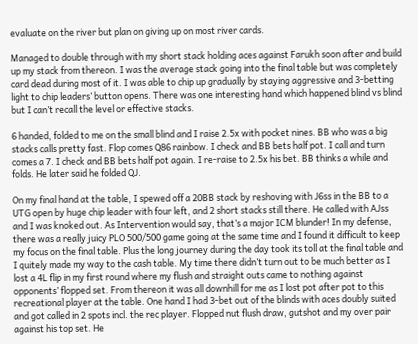evaluate on the river but plan on giving up on most river cards.

Managed to double through with my short stack holding aces against Farukh soon after and build up my stack from thereon. I was the average stack going into the final table but was completely card dead during most of it. I was able to chip up gradually by staying aggressive and 3-betting light to chip leaders’ button opens. There was one interesting hand which happened blind vs blind but I can’t recall the level or effective stacks.

6 handed, folded to me on the small blind and I raise 2.5x with pocket nines. BB who was a big stacks calls pretty fast. Flop comes Q86 rainbow. I check and BB bets half pot. I call and turn comes a 7. I check and BB bets half pot again. I re-raise to 2.5x his bet. BB thinks a while and folds. He later said he folded QJ.

On my final hand at the table, I spewed off a 20BB stack by reshoving with J6ss in the BB to a UTG open by huge chip leader with four left, and 2 short stacks still there. He called with AJss and I was knoked out. As Intervention would say, that’s a major ICM blunder! In my defense, there was a really juicy PLO 500/500 game going at the same time and I found it difficult to keep my focus on the final table. Plus the long journey during the day took its toll at the final table and I quitely made my way to the cash table. My time there didn’t turn out to be much better as I lost a 4L flip in my first round where my flush and straight outs came to nothing against opponents’ flopped set. From thereon it was all downhill for me as I lost pot after pot to this recreational player at the table. One hand I had 3-bet out of the blinds with aces doubly suited and got called in 2 spots incl. the rec player. Flopped nut flush draw, gutshot and my over pair against his top set. He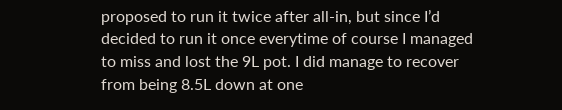proposed to run it twice after all-in, but since I’d decided to run it once everytime of course I managed to miss and lost the 9L pot. I did manage to recover from being 8.5L down at one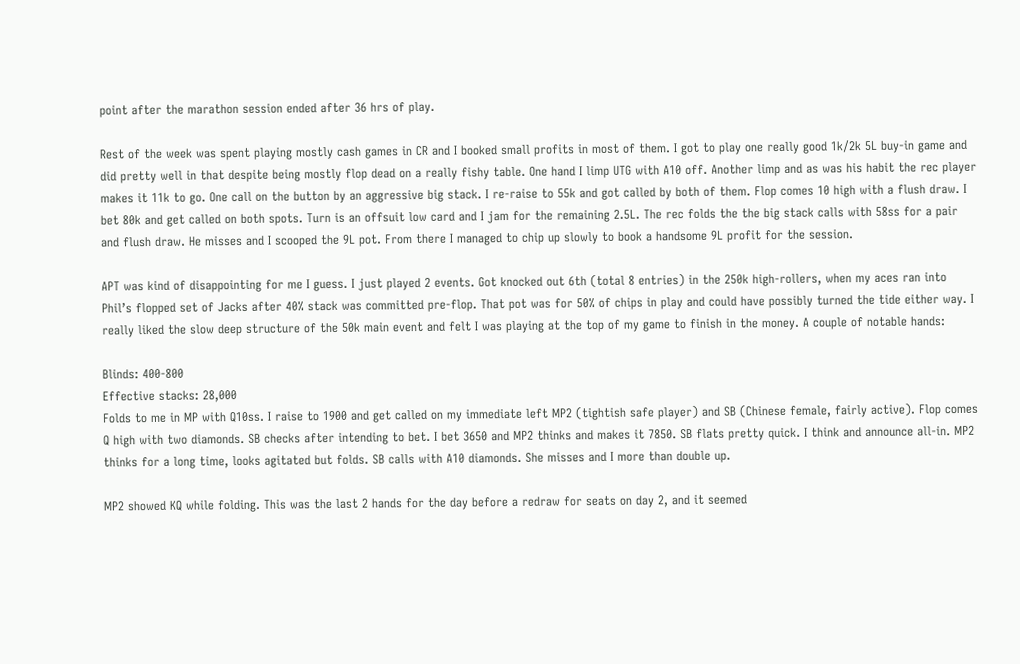point after the marathon session ended after 36 hrs of play.

Rest of the week was spent playing mostly cash games in CR and I booked small profits in most of them. I got to play one really good 1k/2k 5L buy-in game and did pretty well in that despite being mostly flop dead on a really fishy table. One hand I limp UTG with A10 off. Another limp and as was his habit the rec player makes it 11k to go. One call on the button by an aggressive big stack. I re-raise to 55k and got called by both of them. Flop comes 10 high with a flush draw. I bet 80k and get called on both spots. Turn is an offsuit low card and I jam for the remaining 2.5L. The rec folds the the big stack calls with 58ss for a pair and flush draw. He misses and I scooped the 9L pot. From there I managed to chip up slowly to book a handsome 9L profit for the session.

APT was kind of disappointing for me I guess. I just played 2 events. Got knocked out 6th (total 8 entries) in the 250k high-rollers, when my aces ran into Phil’s flopped set of Jacks after 40% stack was committed pre-flop. That pot was for 50% of chips in play and could have possibly turned the tide either way. I really liked the slow deep structure of the 50k main event and felt I was playing at the top of my game to finish in the money. A couple of notable hands:

Blinds: 400-800
Effective stacks: 28,000
Folds to me in MP with Q10ss. I raise to 1900 and get called on my immediate left MP2 (tightish safe player) and SB (Chinese female, fairly active). Flop comes Q high with two diamonds. SB checks after intending to bet. I bet 3650 and MP2 thinks and makes it 7850. SB flats pretty quick. I think and announce all-in. MP2 thinks for a long time, looks agitated but folds. SB calls with A10 diamonds. She misses and I more than double up.

MP2 showed KQ while folding. This was the last 2 hands for the day before a redraw for seats on day 2, and it seemed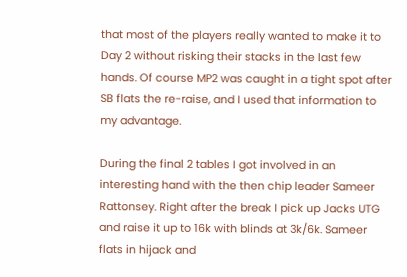that most of the players really wanted to make it to Day 2 without risking their stacks in the last few hands. Of course MP2 was caught in a tight spot after SB flats the re-raise, and I used that information to my advantage.

During the final 2 tables I got involved in an interesting hand with the then chip leader Sameer Rattonsey. Right after the break I pick up Jacks UTG and raise it up to 16k with blinds at 3k/6k. Sameer flats in hijack and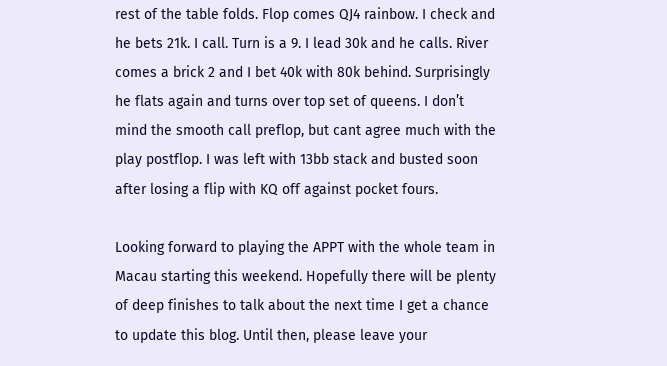rest of the table folds. Flop comes QJ4 rainbow. I check and he bets 21k. I call. Turn is a 9. I lead 30k and he calls. River comes a brick 2 and I bet 40k with 80k behind. Surprisingly he flats again and turns over top set of queens. I don’t mind the smooth call preflop, but cant agree much with the play postflop. I was left with 13bb stack and busted soon after losing a flip with KQ off against pocket fours.

Looking forward to playing the APPT with the whole team in Macau starting this weekend. Hopefully there will be plenty of deep finishes to talk about the next time I get a chance to update this blog. Until then, please leave your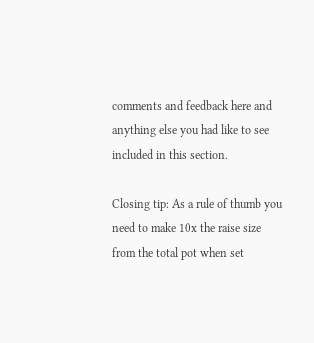comments and feedback here and anything else you had like to see included in this section.

Closing tip: As a rule of thumb you need to make 10x the raise size from the total pot when set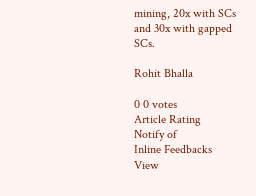mining, 20x with SCs and 30x with gapped SCs.

Rohit Bhalla

0 0 votes
Article Rating
Notify of
Inline Feedbacks
View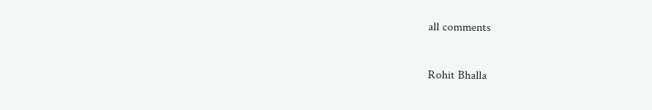all comments

Rohit Bhalla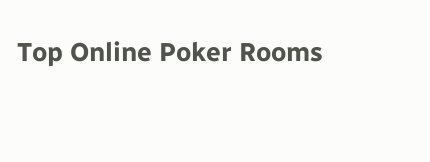Top Online Poker Rooms